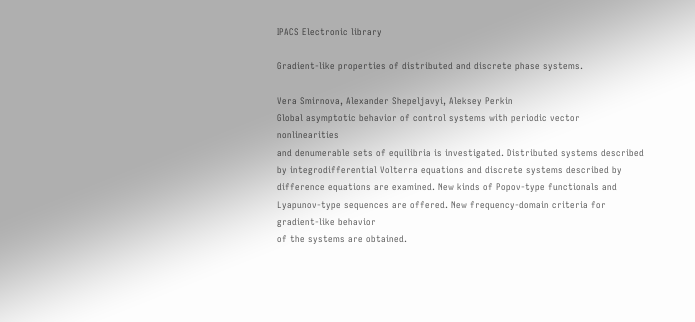IPACS Electronic library

Gradient-like properties of distributed and discrete phase systems.

Vera Smirnova, Alexander Shepeljavyi, Aleksey Perkin
Global asymptotic behavior of control systems with periodic vector nonlinearities
and denumerable sets of equilibria is investigated. Distributed systems described
by integrodifferential Volterra equations and discrete systems described by
difference equations are examined. New kinds of Popov-type functionals and
Lyapunov-type sequences are offered. New frequency-domain criteria for gradient-like behavior
of the systems are obtained.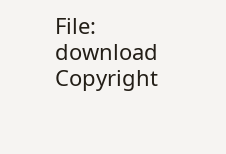File: download
Copyright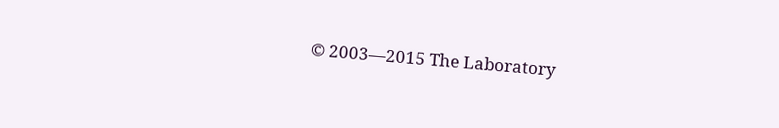© 2003—2015 The Laboratory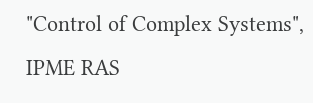"Control of Complex Systems", IPME RAS